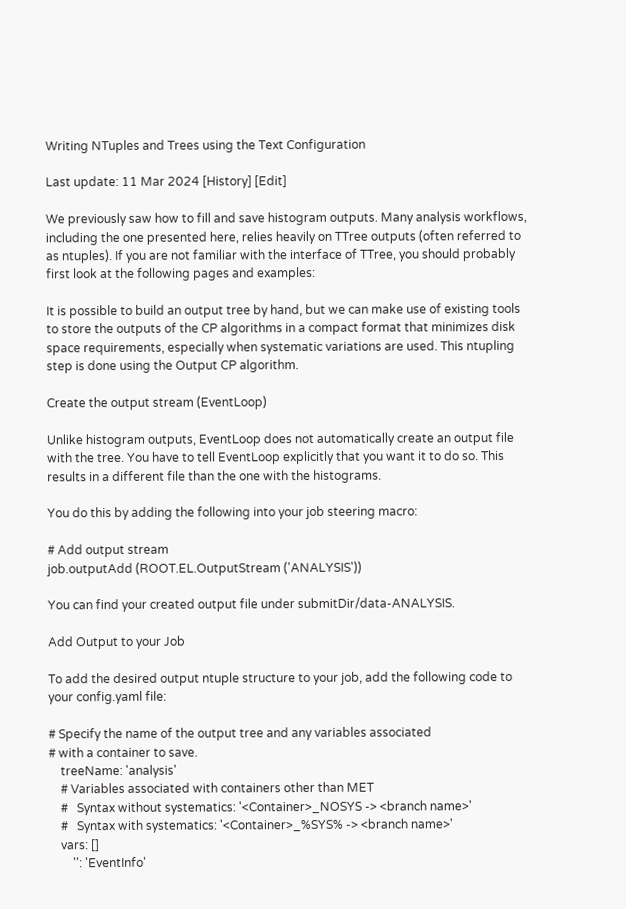Writing NTuples and Trees using the Text Configuration

Last update: 11 Mar 2024 [History] [Edit]

We previously saw how to fill and save histogram outputs. Many analysis workflows, including the one presented here, relies heavily on TTree outputs (often referred to as ntuples). If you are not familiar with the interface of TTree, you should probably first look at the following pages and examples:

It is possible to build an output tree by hand, but we can make use of existing tools to store the outputs of the CP algorithms in a compact format that minimizes disk space requirements, especially when systematic variations are used. This ntupling step is done using the Output CP algorithm.

Create the output stream (EventLoop)

Unlike histogram outputs, EventLoop does not automatically create an output file with the tree. You have to tell EventLoop explicitly that you want it to do so. This results in a different file than the one with the histograms.

You do this by adding the following into your job steering macro:

# Add output stream
job.outputAdd (ROOT.EL.OutputStream ('ANALYSIS'))

You can find your created output file under submitDir/data-ANALYSIS.

Add Output to your Job

To add the desired output ntuple structure to your job, add the following code to your config.yaml file:

# Specify the name of the output tree and any variables associated
# with a container to save.
    treeName: 'analysis'
    # Variables associated with containers other than MET
    #   Syntax without systematics: '<Container>_NOSYS -> <branch name>'
    #   Syntax with systematics: '<Container>_%SYS% -> <branch name>'
    vars: []
        '': 'EventInfo'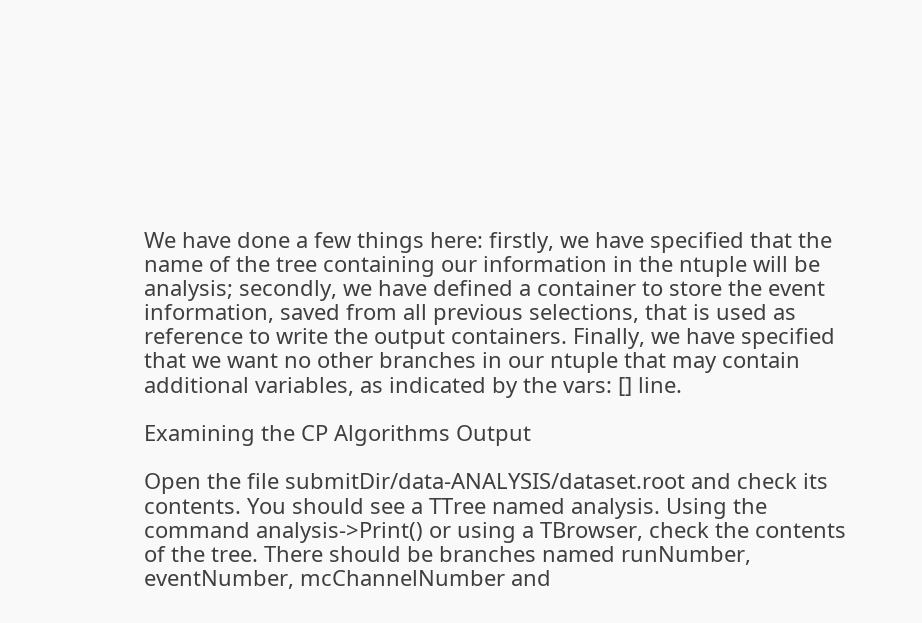We have done a few things here: firstly, we have specified that the name of the tree containing our information in the ntuple will be analysis; secondly, we have defined a container to store the event information, saved from all previous selections, that is used as reference to write the output containers. Finally, we have specified that we want no other branches in our ntuple that may contain additional variables, as indicated by the vars: [] line.

Examining the CP Algorithms Output

Open the file submitDir/data-ANALYSIS/dataset.root and check its contents. You should see a TTree named analysis. Using the command analysis->Print() or using a TBrowser, check the contents of the tree. There should be branches named runNumber, eventNumber, mcChannelNumber and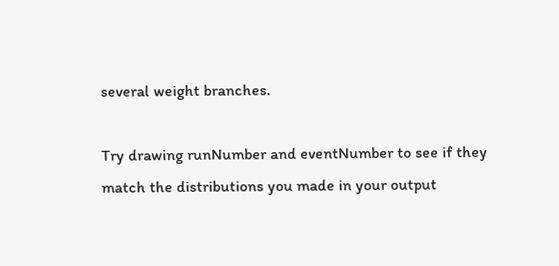several weight branches.

Try drawing runNumber and eventNumber to see if they match the distributions you made in your output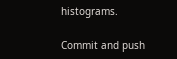histograms.

Commit and push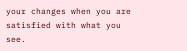your changes when you are satisfied with what you see.